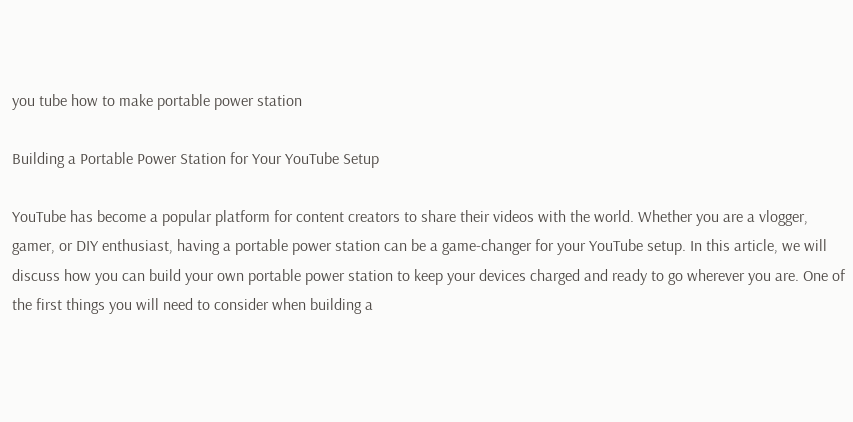you tube how to make portable power station

Building a Portable Power Station for Your YouTube Setup

YouTube has become a popular platform for content creators to share their videos with the world. Whether you are a vlogger, gamer, or DIY enthusiast, having a portable power station can be a game-changer for your YouTube setup. In this article, we will discuss how you can build your own portable power station to keep your devices charged and ready to go wherever you are. One of the first things you will need to consider when building a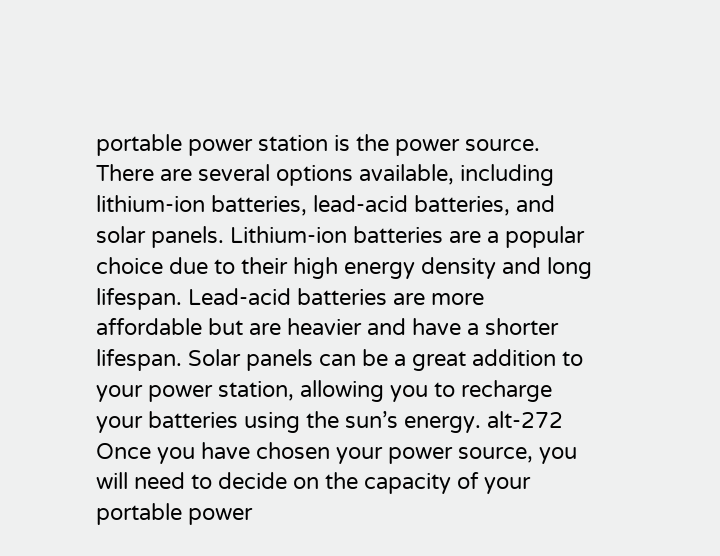portable power station is the power source. There are several options available, including lithium-ion batteries, lead-acid batteries, and solar panels. Lithium-ion batteries are a popular choice due to their high energy density and long lifespan. Lead-acid batteries are more affordable but are heavier and have a shorter lifespan. Solar panels can be a great addition to your power station, allowing you to recharge your batteries using the sun’s energy. alt-272
Once you have chosen your power source, you will need to decide on the capacity of your portable power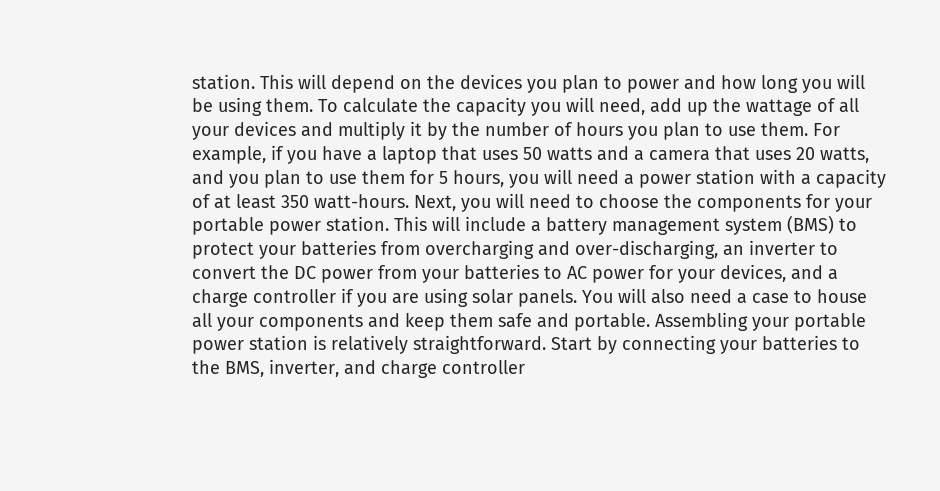station. This will depend on the devices you plan to power and how long you will be using them. To calculate the capacity you will need, add up the wattage of all your devices and multiply it by the number of hours you plan to use them. For example, if you have a laptop that uses 50 watts and a camera that uses 20 watts, and you plan to use them for 5 hours, you will need a power station with a capacity of at least 350 watt-hours. Next, you will need to choose the components for your portable power station. This will include a battery management system (BMS) to protect your batteries from overcharging and over-discharging, an inverter to convert the DC power from your batteries to AC power for your devices, and a charge controller if you are using solar panels. You will also need a case to house all your components and keep them safe and portable. Assembling your portable power station is relatively straightforward. Start by connecting your batteries to the BMS, inverter, and charge controller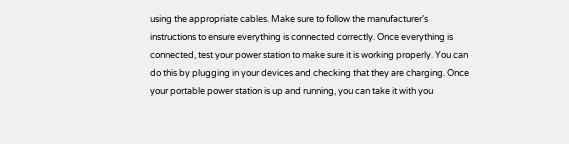using the appropriate cables. Make sure to follow the manufacturer’s instructions to ensure everything is connected correctly. Once everything is connected, test your power station to make sure it is working properly. You can do this by plugging in your devices and checking that they are charging. Once your portable power station is up and running, you can take it with you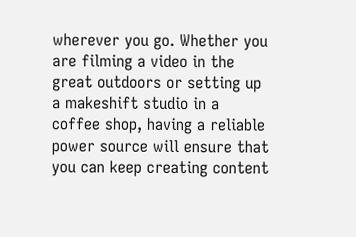wherever you go. Whether you are filming a video in the great outdoors or setting up a makeshift studio in a coffee shop, having a reliable power source will ensure that you can keep creating content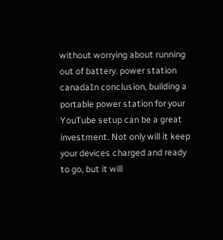without worrying about running out of battery. power station canadaIn conclusion, building a portable power station for your YouTube setup can be a great investment. Not only will it keep your devices charged and ready to go, but it will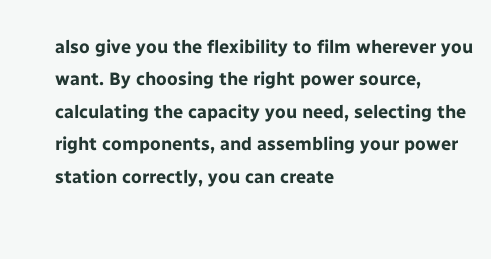also give you the flexibility to film wherever you want. By choosing the right power source, calculating the capacity you need, selecting the right components, and assembling your power station correctly, you can create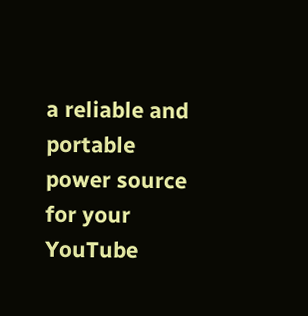a reliable and portable power source for your YouTube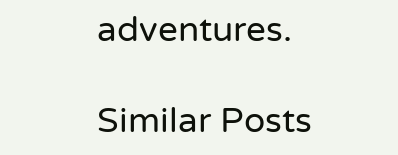adventures.

Similar Posts